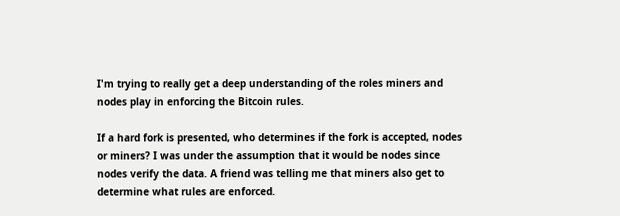I'm trying to really get a deep understanding of the roles miners and nodes play in enforcing the Bitcoin rules.

If a hard fork is presented, who determines if the fork is accepted, nodes or miners? I was under the assumption that it would be nodes since nodes verify the data. A friend was telling me that miners also get to determine what rules are enforced.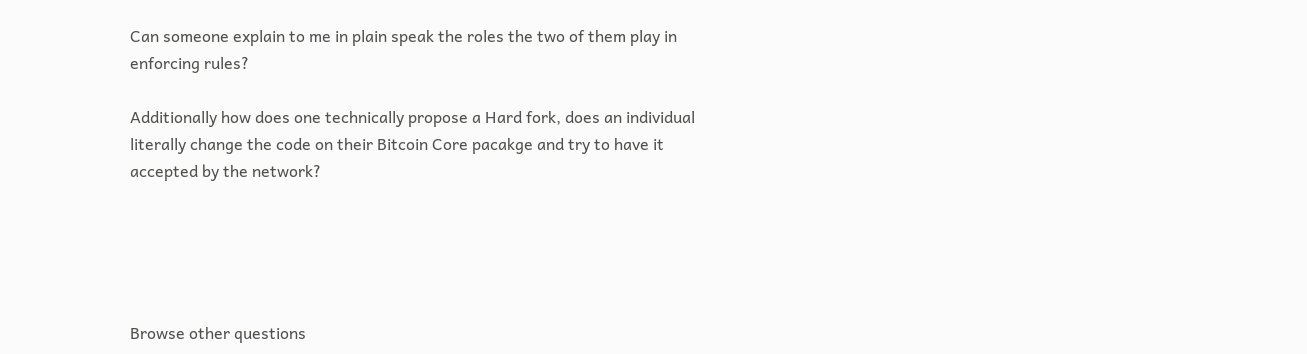Can someone explain to me in plain speak the roles the two of them play in enforcing rules?

Additionally how does one technically propose a Hard fork, does an individual literally change the code on their Bitcoin Core pacakge and try to have it accepted by the network?





Browse other questions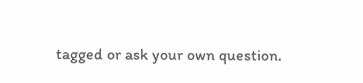tagged or ask your own question.